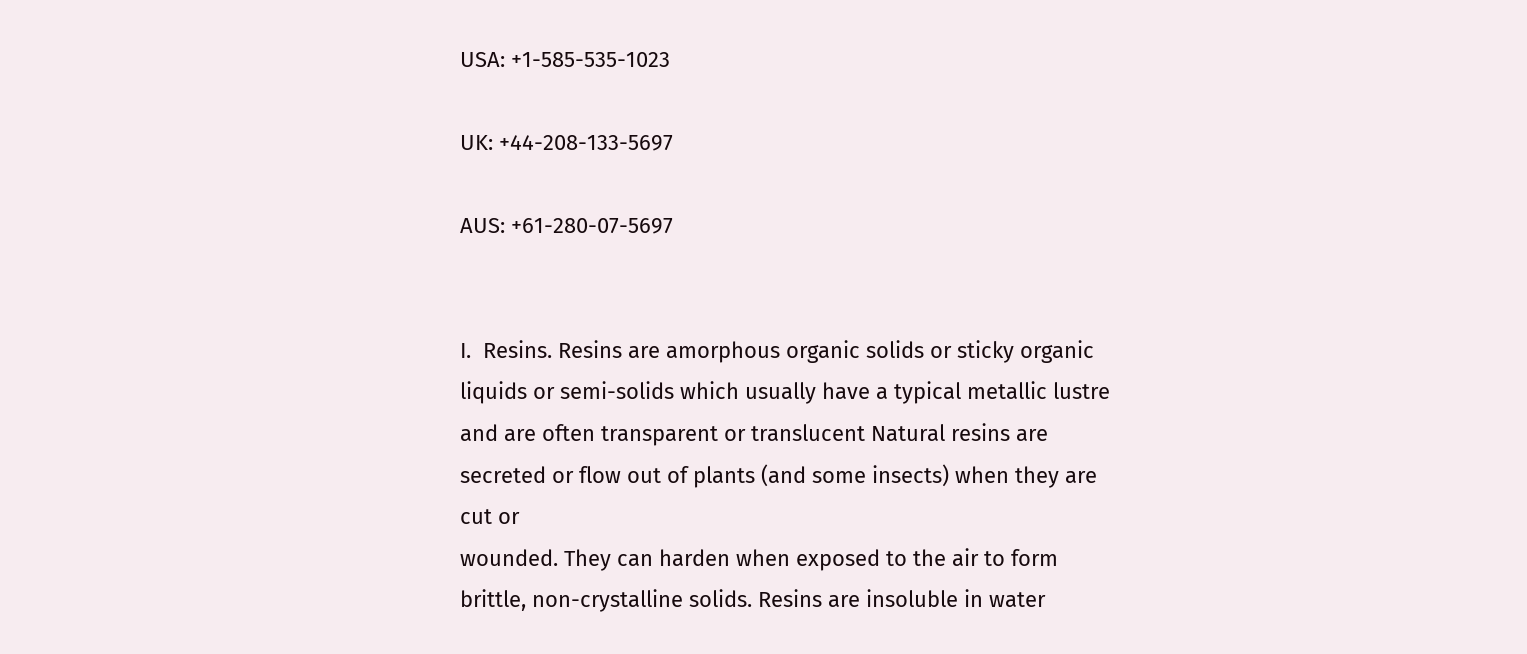USA: +1-585-535-1023

UK: +44-208-133-5697

AUS: +61-280-07-5697


I.  Resins. Resins are amorphous organic solids or sticky organic liquids or semi-solids which usually have a typical metallic lustre and are often transparent or translucent Natural resins are secreted or flow out of plants (and some insects) when they are cut or
wounded. They can harden when exposed to the air to form brittle, non-crystalline solids. Resins are insoluble in water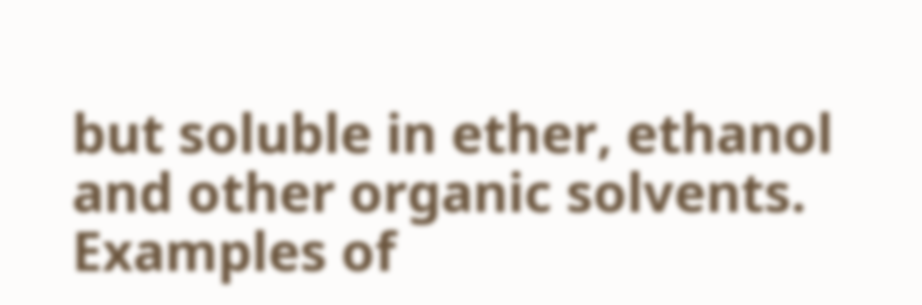but soluble in ether, ethanol and other organic solvents. Examples of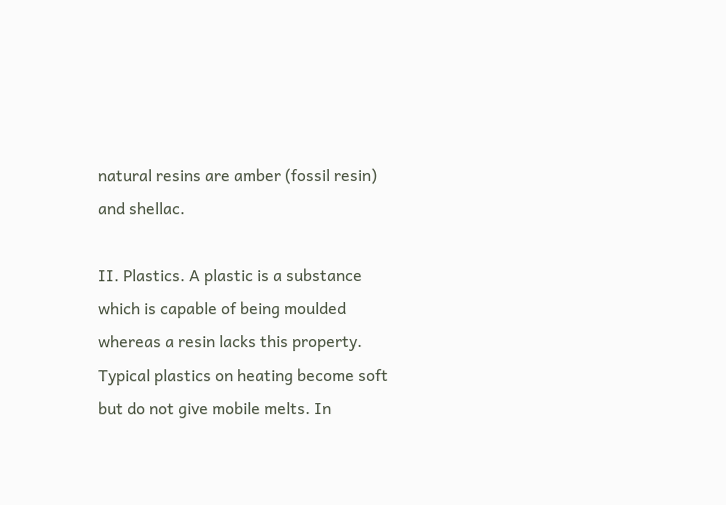natural resins are amber (fossil resin) and shellac.

II. Plastics. A plastic is a substance which is capable of being moulded whereas a resin lacks this property. Typical plastics on heating become soft but do not give mobile melts. In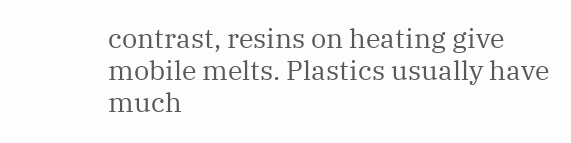contrast, resins on heating give mobile melts. Plastics usually have much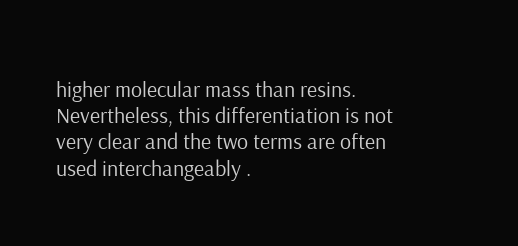higher molecular mass than resins. Nevertheless, this differentiation is not very clear and the two terms are often used interchangeably .